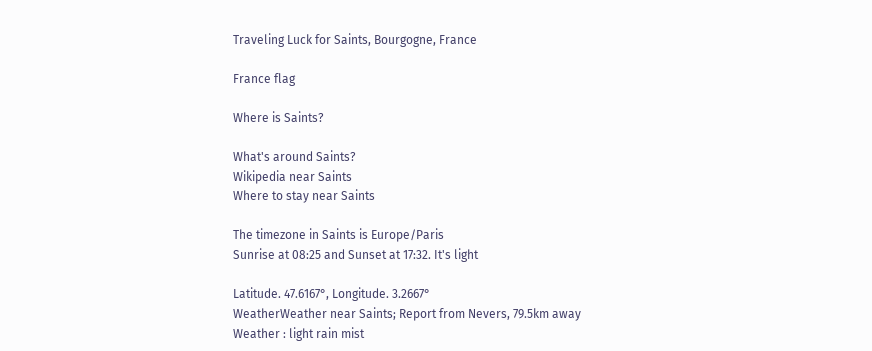Traveling Luck for Saints, Bourgogne, France

France flag

Where is Saints?

What's around Saints?
Wikipedia near Saints
Where to stay near Saints

The timezone in Saints is Europe/Paris
Sunrise at 08:25 and Sunset at 17:32. It's light

Latitude. 47.6167°, Longitude. 3.2667°
WeatherWeather near Saints; Report from Nevers, 79.5km away
Weather : light rain mist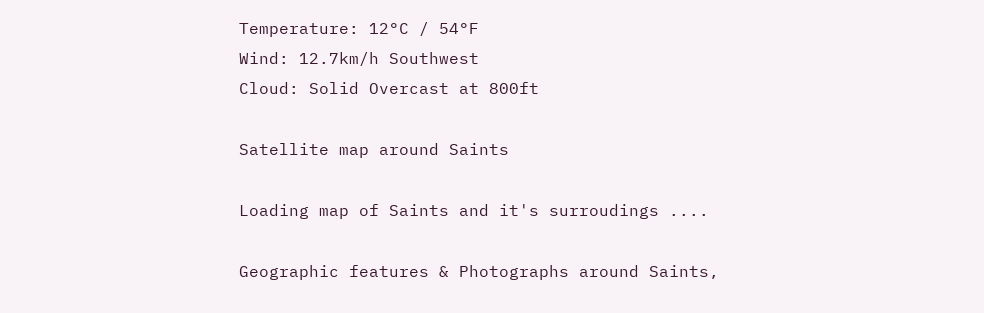Temperature: 12°C / 54°F
Wind: 12.7km/h Southwest
Cloud: Solid Overcast at 800ft

Satellite map around Saints

Loading map of Saints and it's surroudings ....

Geographic features & Photographs around Saints,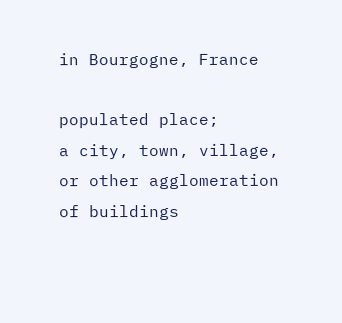in Bourgogne, France

populated place;
a city, town, village, or other agglomeration of buildings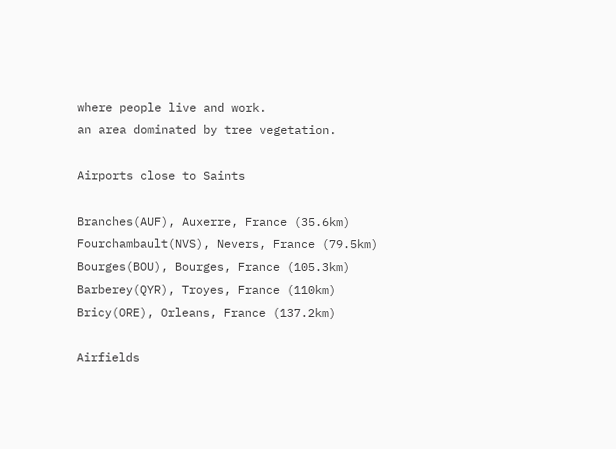where people live and work.
an area dominated by tree vegetation.

Airports close to Saints

Branches(AUF), Auxerre, France (35.6km)
Fourchambault(NVS), Nevers, France (79.5km)
Bourges(BOU), Bourges, France (105.3km)
Barberey(QYR), Troyes, France (110km)
Bricy(ORE), Orleans, France (137.2km)

Airfields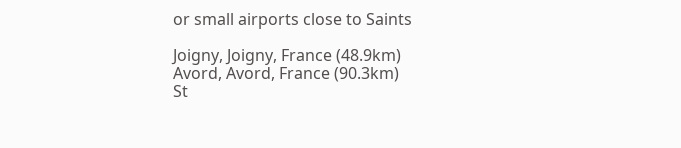or small airports close to Saints

Joigny, Joigny, France (48.9km)
Avord, Avord, France (90.3km)
St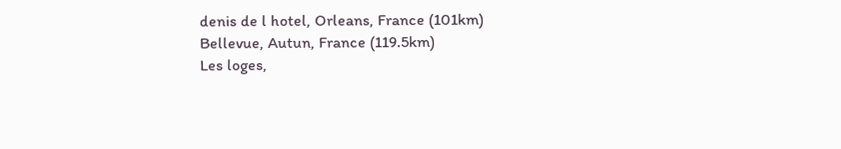denis de l hotel, Orleans, France (101km)
Bellevue, Autun, France (119.5km)
Les loges,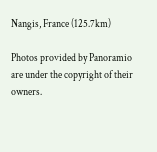Nangis, France (125.7km)

Photos provided by Panoramio are under the copyright of their owners.